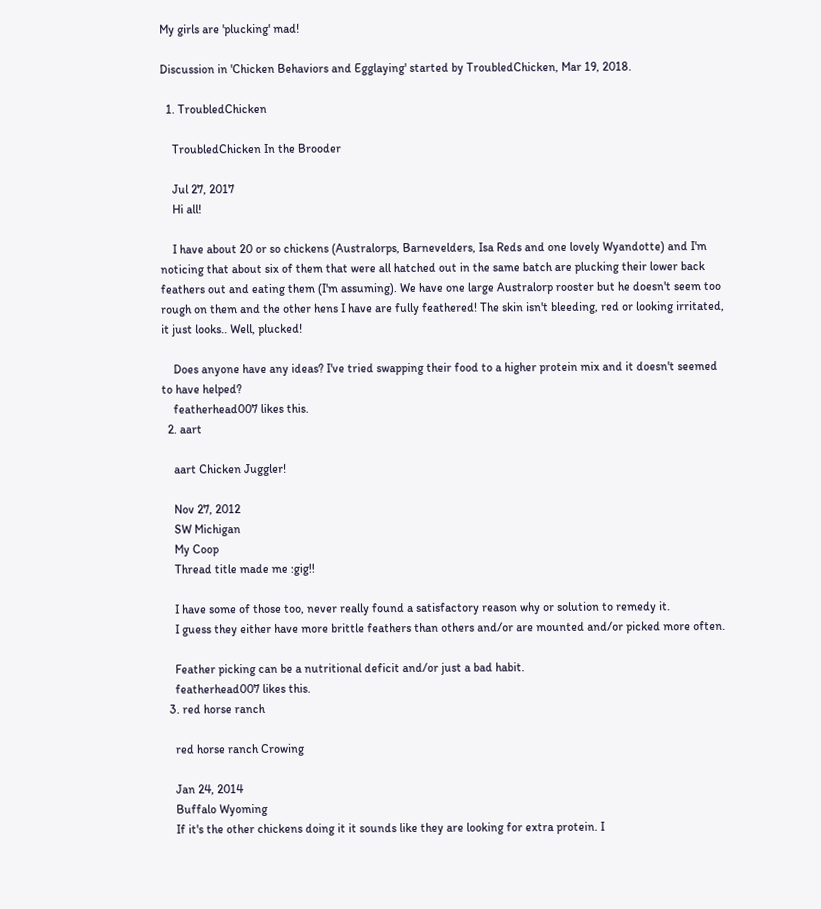My girls are 'plucking' mad!

Discussion in 'Chicken Behaviors and Egglaying' started by TroubledChicken, Mar 19, 2018.

  1. TroubledChicken

    TroubledChicken In the Brooder

    Jul 27, 2017
    Hi all!

    I have about 20 or so chickens (Australorps, Barnevelders, Isa Reds and one lovely Wyandotte) and I'm noticing that about six of them that were all hatched out in the same batch are plucking their lower back feathers out and eating them (I'm assuming). We have one large Australorp rooster but he doesn't seem too rough on them and the other hens I have are fully feathered! The skin isn't bleeding, red or looking irritated, it just looks.. Well, plucked!

    Does anyone have any ideas? I've tried swapping their food to a higher protein mix and it doesn't seemed to have helped?
    featherhead007 likes this.
  2. aart

    aart Chicken Juggler!

    Nov 27, 2012
    SW Michigan
    My Coop
    Thread title made me :gig!!

    I have some of those too, never really found a satisfactory reason why or solution to remedy it.
    I guess they either have more brittle feathers than others and/or are mounted and/or picked more often.

    Feather picking can be a nutritional deficit and/or just a bad habit.
    featherhead007 likes this.
  3. red horse ranch

    red horse ranch Crowing

    Jan 24, 2014
    Buffalo Wyoming
    If it's the other chickens doing it it sounds like they are looking for extra protein. I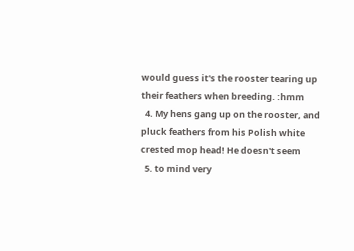would guess it's the rooster tearing up their feathers when breeding. :hmm
  4. My hens gang up on the rooster, and pluck feathers from his Polish white crested mop head! He doesn't seem
  5. to mind very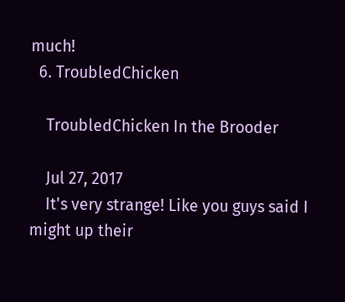much!
  6. TroubledChicken

    TroubledChicken In the Brooder

    Jul 27, 2017
    It's very strange! Like you guys said I might up their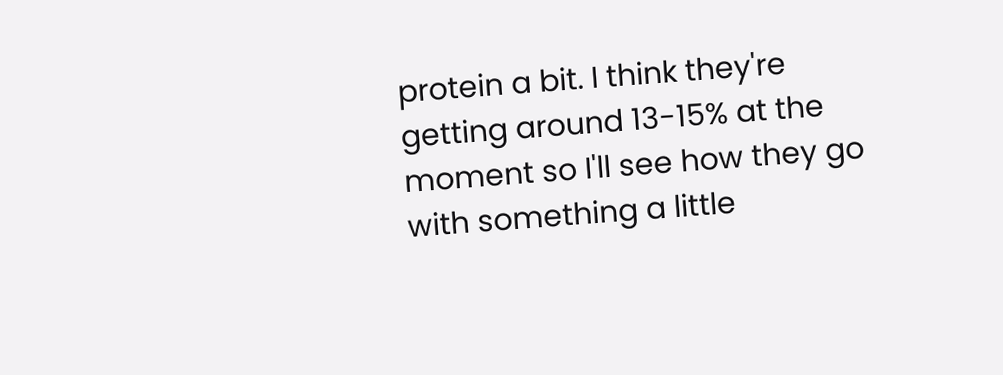protein a bit. I think they're getting around 13-15% at the moment so I'll see how they go with something a little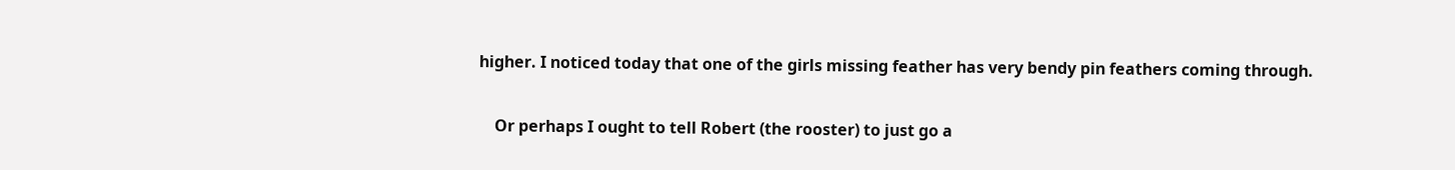higher. I noticed today that one of the girls missing feather has very bendy pin feathers coming through.

    Or perhaps I ought to tell Robert (the rooster) to just go a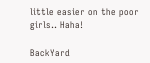little easier on the poor girls.. Haha!

BackYard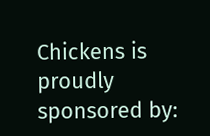Chickens is proudly sponsored by: